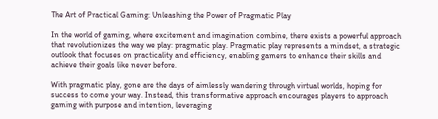The Art of Practical Gaming: Unleashing the Power of Pragmatic Play

In the world of gaming, where excitement and imagination combine, there exists a powerful approach that revolutionizes the way we play: pragmatic play. Pragmatic play represents a mindset, a strategic outlook that focuses on practicality and efficiency, enabling gamers to enhance their skills and achieve their goals like never before.

With pragmatic play, gone are the days of aimlessly wandering through virtual worlds, hoping for success to come your way. Instead, this transformative approach encourages players to approach gaming with purpose and intention, leveraging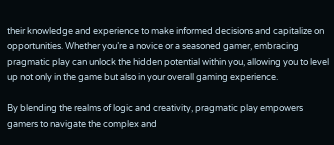their knowledge and experience to make informed decisions and capitalize on opportunities. Whether you’re a novice or a seasoned gamer, embracing pragmatic play can unlock the hidden potential within you, allowing you to level up not only in the game but also in your overall gaming experience.

By blending the realms of logic and creativity, pragmatic play empowers gamers to navigate the complex and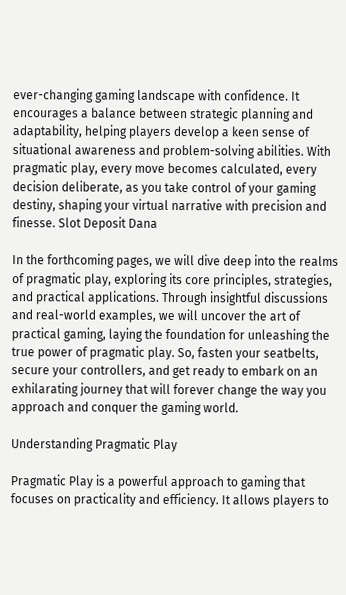ever-changing gaming landscape with confidence. It encourages a balance between strategic planning and adaptability, helping players develop a keen sense of situational awareness and problem-solving abilities. With pragmatic play, every move becomes calculated, every decision deliberate, as you take control of your gaming destiny, shaping your virtual narrative with precision and finesse. Slot Deposit Dana

In the forthcoming pages, we will dive deep into the realms of pragmatic play, exploring its core principles, strategies, and practical applications. Through insightful discussions and real-world examples, we will uncover the art of practical gaming, laying the foundation for unleashing the true power of pragmatic play. So, fasten your seatbelts, secure your controllers, and get ready to embark on an exhilarating journey that will forever change the way you approach and conquer the gaming world.

Understanding Pragmatic Play

Pragmatic Play is a powerful approach to gaming that focuses on practicality and efficiency. It allows players to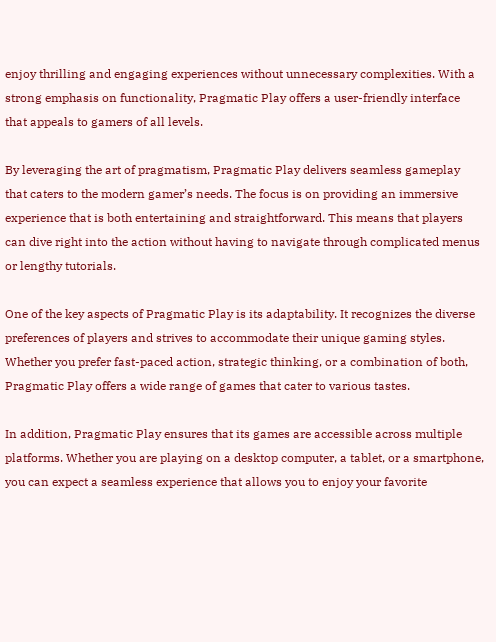enjoy thrilling and engaging experiences without unnecessary complexities. With a strong emphasis on functionality, Pragmatic Play offers a user-friendly interface that appeals to gamers of all levels.

By leveraging the art of pragmatism, Pragmatic Play delivers seamless gameplay that caters to the modern gamer’s needs. The focus is on providing an immersive experience that is both entertaining and straightforward. This means that players can dive right into the action without having to navigate through complicated menus or lengthy tutorials.

One of the key aspects of Pragmatic Play is its adaptability. It recognizes the diverse preferences of players and strives to accommodate their unique gaming styles. Whether you prefer fast-paced action, strategic thinking, or a combination of both, Pragmatic Play offers a wide range of games that cater to various tastes.

In addition, Pragmatic Play ensures that its games are accessible across multiple platforms. Whether you are playing on a desktop computer, a tablet, or a smartphone, you can expect a seamless experience that allows you to enjoy your favorite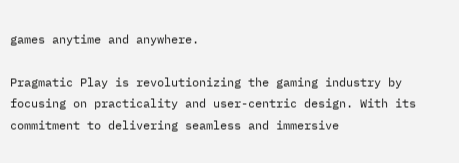games anytime and anywhere.

Pragmatic Play is revolutionizing the gaming industry by focusing on practicality and user-centric design. With its commitment to delivering seamless and immersive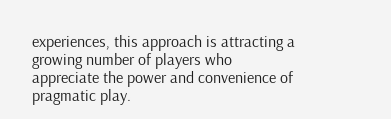experiences, this approach is attracting a growing number of players who appreciate the power and convenience of pragmatic play.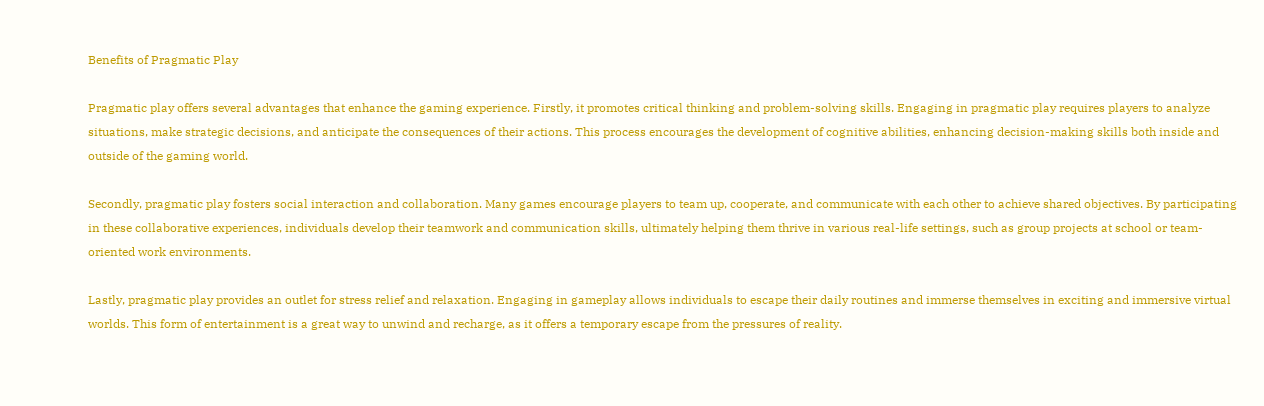Benefits of Pragmatic Play

Pragmatic play offers several advantages that enhance the gaming experience. Firstly, it promotes critical thinking and problem-solving skills. Engaging in pragmatic play requires players to analyze situations, make strategic decisions, and anticipate the consequences of their actions. This process encourages the development of cognitive abilities, enhancing decision-making skills both inside and outside of the gaming world.

Secondly, pragmatic play fosters social interaction and collaboration. Many games encourage players to team up, cooperate, and communicate with each other to achieve shared objectives. By participating in these collaborative experiences, individuals develop their teamwork and communication skills, ultimately helping them thrive in various real-life settings, such as group projects at school or team-oriented work environments.

Lastly, pragmatic play provides an outlet for stress relief and relaxation. Engaging in gameplay allows individuals to escape their daily routines and immerse themselves in exciting and immersive virtual worlds. This form of entertainment is a great way to unwind and recharge, as it offers a temporary escape from the pressures of reality.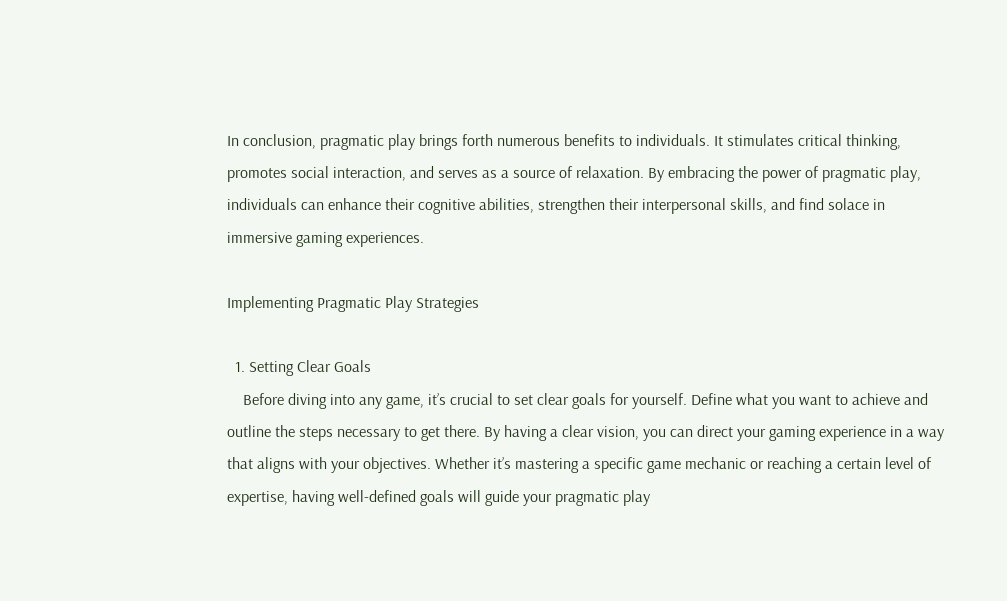In conclusion, pragmatic play brings forth numerous benefits to individuals. It stimulates critical thinking, promotes social interaction, and serves as a source of relaxation. By embracing the power of pragmatic play, individuals can enhance their cognitive abilities, strengthen their interpersonal skills, and find solace in immersive gaming experiences.

Implementing Pragmatic Play Strategies

  1. Setting Clear Goals
    Before diving into any game, it’s crucial to set clear goals for yourself. Define what you want to achieve and outline the steps necessary to get there. By having a clear vision, you can direct your gaming experience in a way that aligns with your objectives. Whether it’s mastering a specific game mechanic or reaching a certain level of expertise, having well-defined goals will guide your pragmatic play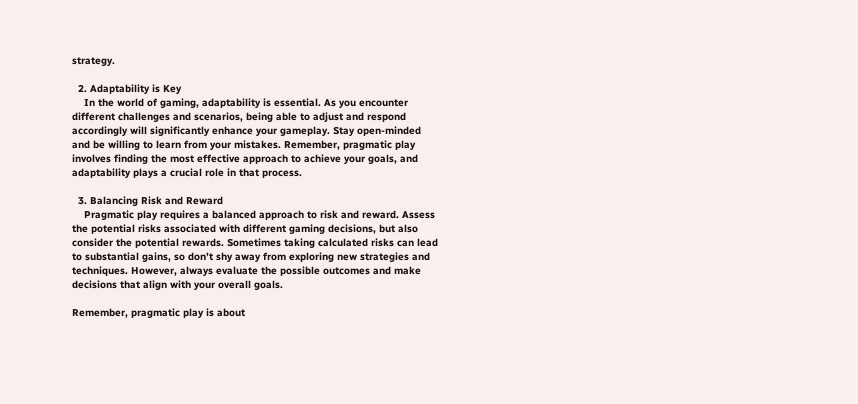strategy.

  2. Adaptability is Key
    In the world of gaming, adaptability is essential. As you encounter different challenges and scenarios, being able to adjust and respond accordingly will significantly enhance your gameplay. Stay open-minded and be willing to learn from your mistakes. Remember, pragmatic play involves finding the most effective approach to achieve your goals, and adaptability plays a crucial role in that process.

  3. Balancing Risk and Reward
    Pragmatic play requires a balanced approach to risk and reward. Assess the potential risks associated with different gaming decisions, but also consider the potential rewards. Sometimes taking calculated risks can lead to substantial gains, so don’t shy away from exploring new strategies and techniques. However, always evaluate the possible outcomes and make decisions that align with your overall goals.

Remember, pragmatic play is about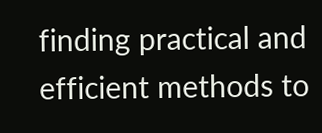finding practical and efficient methods to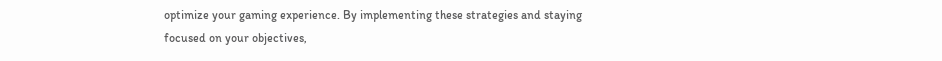optimize your gaming experience. By implementing these strategies and staying focused on your objectives,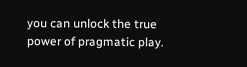you can unlock the true power of pragmatic play.